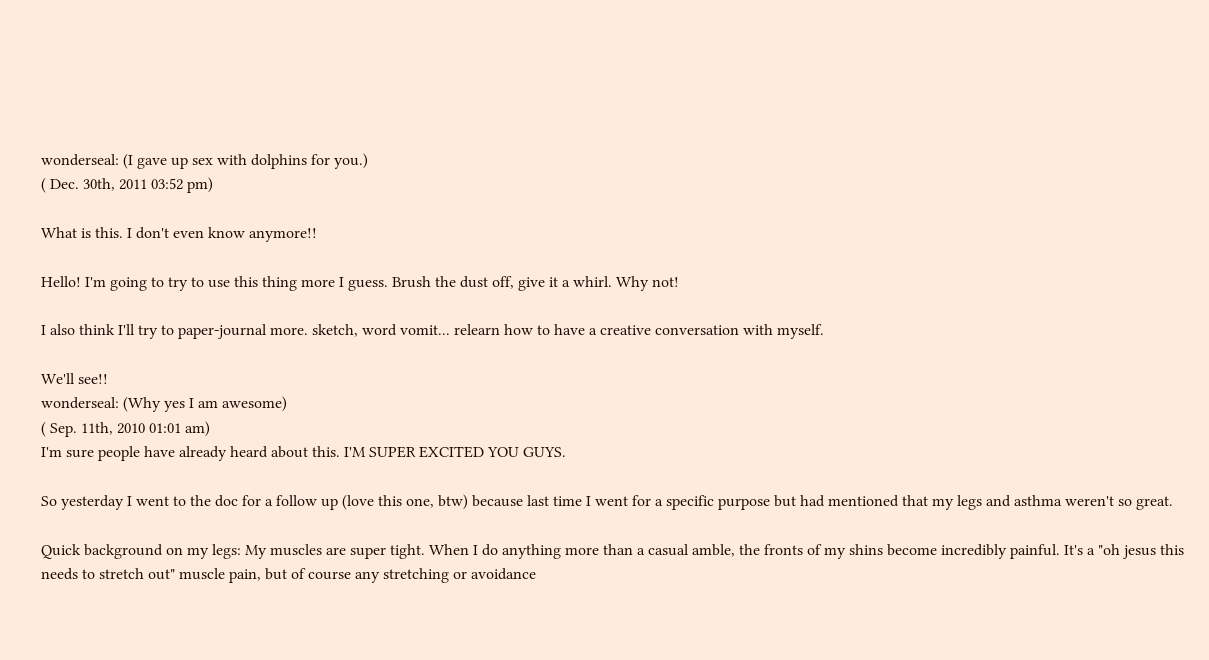wonderseal: (I gave up sex with dolphins for you.)
( Dec. 30th, 2011 03:52 pm)

What is this. I don't even know anymore!!

Hello! I'm going to try to use this thing more I guess. Brush the dust off, give it a whirl. Why not!

I also think I'll try to paper-journal more. sketch, word vomit... relearn how to have a creative conversation with myself.

We'll see!!
wonderseal: (Why yes I am awesome)
( Sep. 11th, 2010 01:01 am)
I'm sure people have already heard about this. I'M SUPER EXCITED YOU GUYS.

So yesterday I went to the doc for a follow up (love this one, btw) because last time I went for a specific purpose but had mentioned that my legs and asthma weren't so great.

Quick background on my legs: My muscles are super tight. When I do anything more than a casual amble, the fronts of my shins become incredibly painful. It's a "oh jesus this needs to stretch out" muscle pain, but of course any stretching or avoidance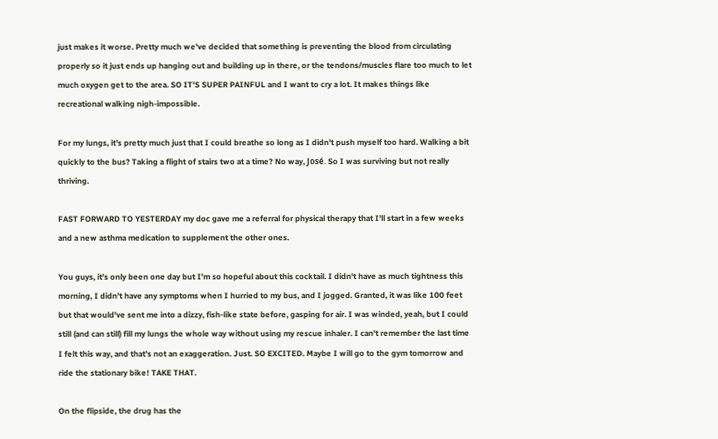just makes it worse. Pretty much we've decided that something is preventing the blood from circulating properly so it just ends up hanging out and building up in there, or the tendons/muscles flare too much to let much oxygen get to the area. SO IT'S SUPER PAINFUL and I want to cry a lot. It makes things like recreational walking nigh-impossible.

For my lungs, it's pretty much just that I could breathe so long as I didn't push myself too hard. Walking a bit quickly to the bus? Taking a flight of stairs two at a time? No way, José. So I was surviving but not really thriving.

FAST FORWARD TO YESTERDAY my doc gave me a referral for physical therapy that I'll start in a few weeks and a new asthma medication to supplement the other ones.

You guys, it's only been one day but I'm so hopeful about this cocktail. I didn't have as much tightness this morning, I didn't have any symptoms when I hurried to my bus, and I jogged. Granted, it was like 100 feet but that would've sent me into a dizzy, fish-like state before, gasping for air. I was winded, yeah, but I could still (and can still) fill my lungs the whole way without using my rescue inhaler. I can't remember the last time I felt this way, and that's not an exaggeration. Just. SO EXCITED. Maybe I will go to the gym tomorrow and ride the stationary bike! TAKE THAT.

On the flipside, the drug has the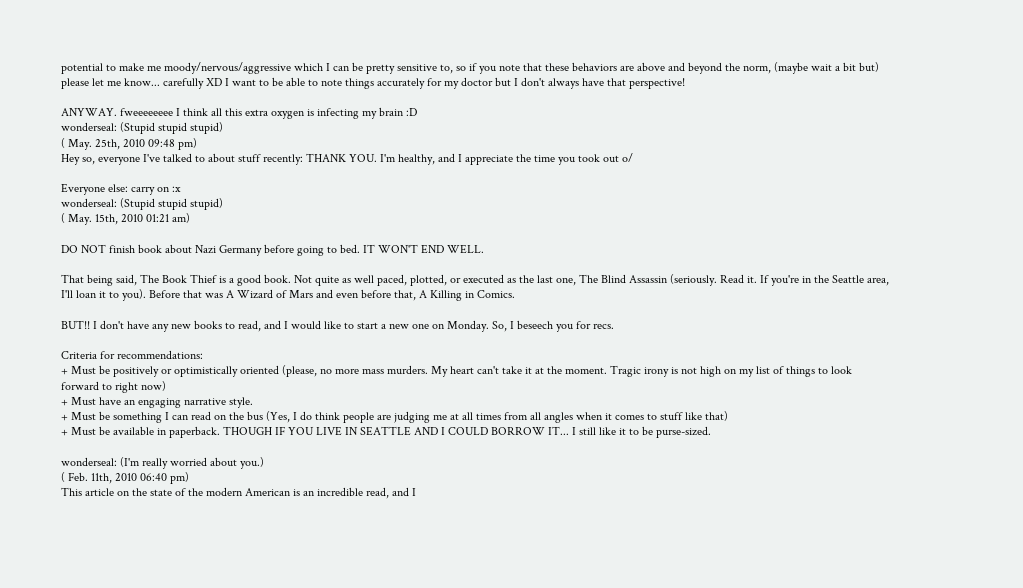potential to make me moody/nervous/aggressive which I can be pretty sensitive to, so if you note that these behaviors are above and beyond the norm, (maybe wait a bit but) please let me know... carefully XD I want to be able to note things accurately for my doctor but I don't always have that perspective!

ANYWAY. fweeeeeeee I think all this extra oxygen is infecting my brain :D
wonderseal: (Stupid stupid stupid)
( May. 25th, 2010 09:48 pm)
Hey so, everyone I've talked to about stuff recently: THANK YOU. I'm healthy, and I appreciate the time you took out o/

Everyone else: carry on :x
wonderseal: (Stupid stupid stupid)
( May. 15th, 2010 01:21 am)

DO NOT finish book about Nazi Germany before going to bed. IT WON'T END WELL.

That being said, The Book Thief is a good book. Not quite as well paced, plotted, or executed as the last one, The Blind Assassin (seriously. Read it. If you're in the Seattle area, I'll loan it to you). Before that was A Wizard of Mars and even before that, A Killing in Comics.

BUT!! I don't have any new books to read, and I would like to start a new one on Monday. So, I beseech you for recs.

Criteria for recommendations:
+ Must be positively or optimistically oriented (please, no more mass murders. My heart can't take it at the moment. Tragic irony is not high on my list of things to look forward to right now)
+ Must have an engaging narrative style.
+ Must be something I can read on the bus (Yes, I do think people are judging me at all times from all angles when it comes to stuff like that)
+ Must be available in paperback. THOUGH IF YOU LIVE IN SEATTLE AND I COULD BORROW IT... I still like it to be purse-sized.

wonderseal: (I'm really worried about you.)
( Feb. 11th, 2010 06:40 pm)
This article on the state of the modern American is an incredible read, and I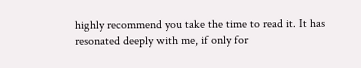highly recommend you take the time to read it. It has resonated deeply with me, if only for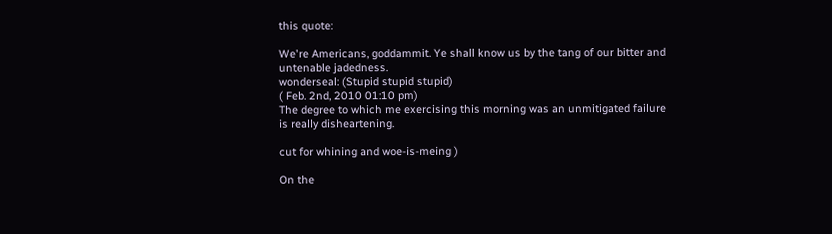this quote:

We're Americans, goddammit. Ye shall know us by the tang of our bitter and untenable jadedness.
wonderseal: (Stupid stupid stupid)
( Feb. 2nd, 2010 01:10 pm)
The degree to which me exercising this morning was an unmitigated failure is really disheartening.

cut for whining and woe-is-meing )

On the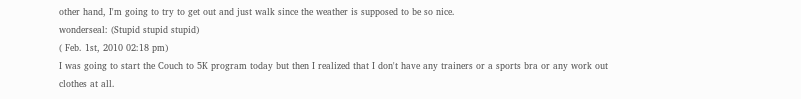other hand, I'm going to try to get out and just walk since the weather is supposed to be so nice.
wonderseal: (Stupid stupid stupid)
( Feb. 1st, 2010 02:18 pm)
I was going to start the Couch to 5K program today but then I realized that I don't have any trainers or a sports bra or any work out clothes at all.